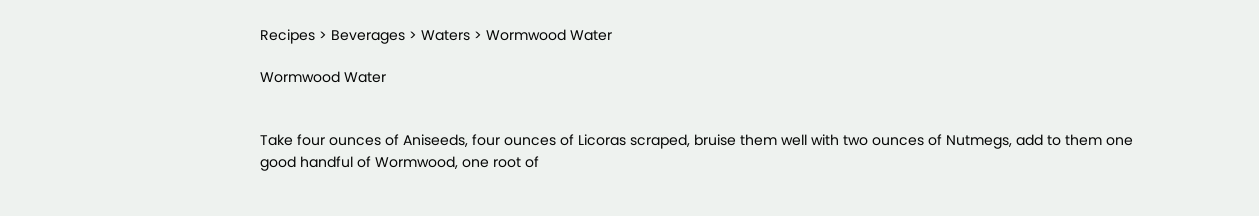Recipes > Beverages > Waters > Wormwood Water

Wormwood Water


Take four ounces of Aniseeds, four ounces of Licoras scraped, bruise them well with two ounces of Nutmegs, add to them one good handful of Wormwood, one root of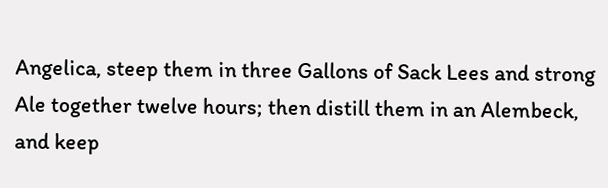Angelica, steep them in three Gallons of Sack Lees and strong Ale together twelve hours; then distill them in an Alembeck, and keep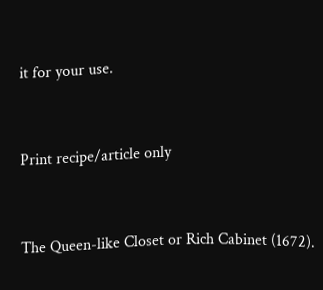it for your use.


Print recipe/article only


The Queen-like Closet or Rich Cabinet (1672).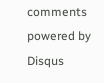comments powered by Disqus